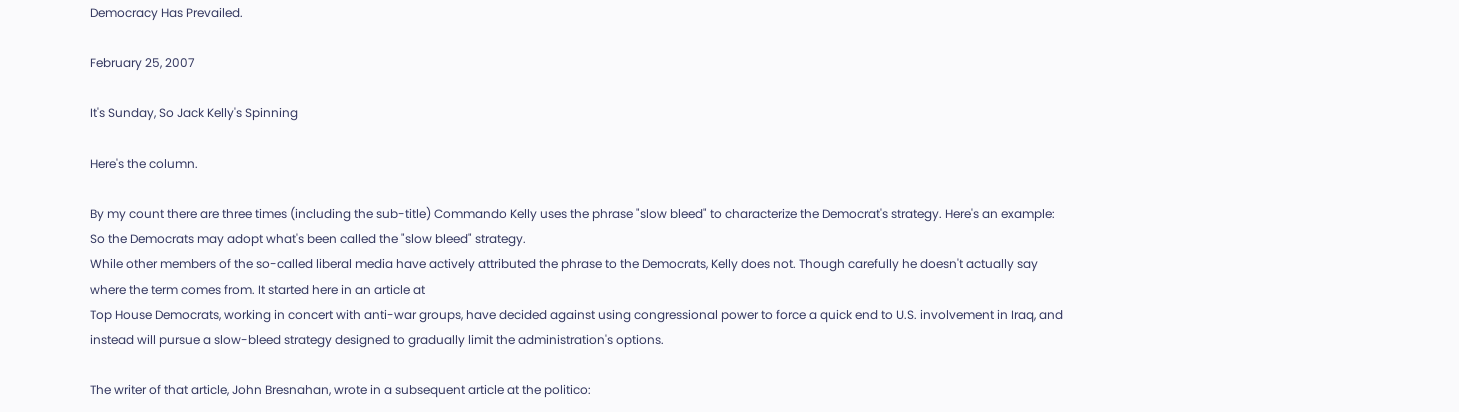Democracy Has Prevailed.

February 25, 2007

It's Sunday, So Jack Kelly's Spinning

Here's the column.

By my count there are three times (including the sub-title) Commando Kelly uses the phrase "slow bleed" to characterize the Democrat's strategy. Here's an example:
So the Democrats may adopt what's been called the "slow bleed" strategy.
While other members of the so-called liberal media have actively attributed the phrase to the Democrats, Kelly does not. Though carefully he doesn't actually say where the term comes from. It started here in an article at
Top House Democrats, working in concert with anti-war groups, have decided against using congressional power to force a quick end to U.S. involvement in Iraq, and instead will pursue a slow-bleed strategy designed to gradually limit the administration's options.

The writer of that article, John Bresnahan, wrote in a subsequent article at the politico: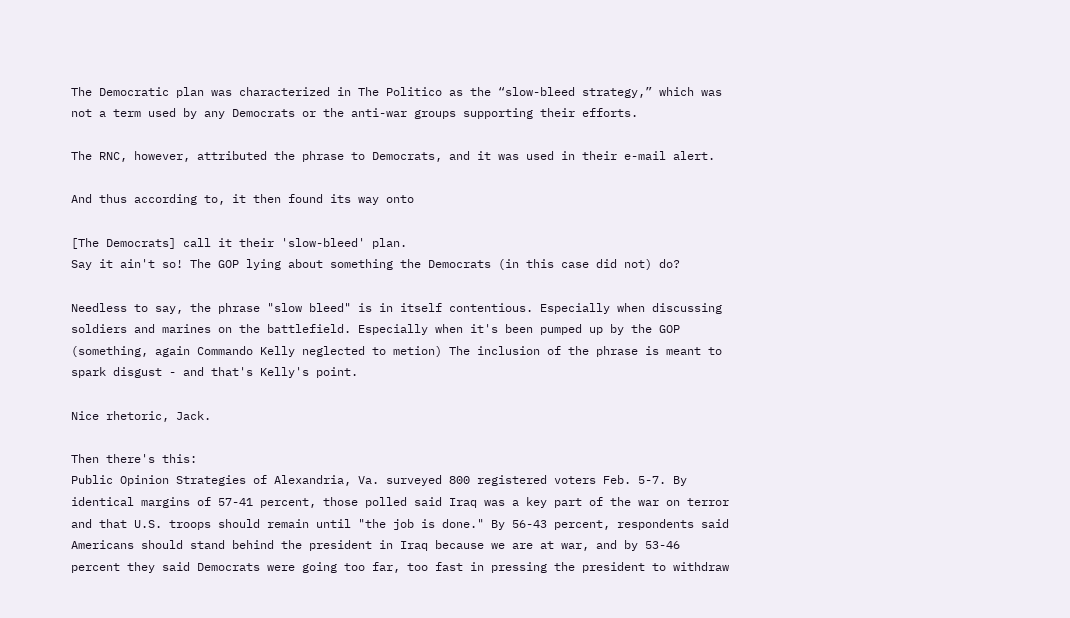The Democratic plan was characterized in The Politico as the “slow-bleed strategy,” which was not a term used by any Democrats or the anti-war groups supporting their efforts.

The RNC, however, attributed the phrase to Democrats, and it was used in their e-mail alert.

And thus according to, it then found its way onto

[The Democrats] call it their 'slow-bleed' plan.
Say it ain't so! The GOP lying about something the Democrats (in this case did not) do?

Needless to say, the phrase "slow bleed" is in itself contentious. Especially when discussing soldiers and marines on the battlefield. Especially when it's been pumped up by the GOP (something, again Commando Kelly neglected to metion) The inclusion of the phrase is meant to spark disgust - and that's Kelly's point.

Nice rhetoric, Jack.

Then there's this:
Public Opinion Strategies of Alexandria, Va. surveyed 800 registered voters Feb. 5-7. By identical margins of 57-41 percent, those polled said Iraq was a key part of the war on terror and that U.S. troops should remain until "the job is done." By 56-43 percent, respondents said Americans should stand behind the president in Iraq because we are at war, and by 53-46 percent they said Democrats were going too far, too fast in pressing the president to withdraw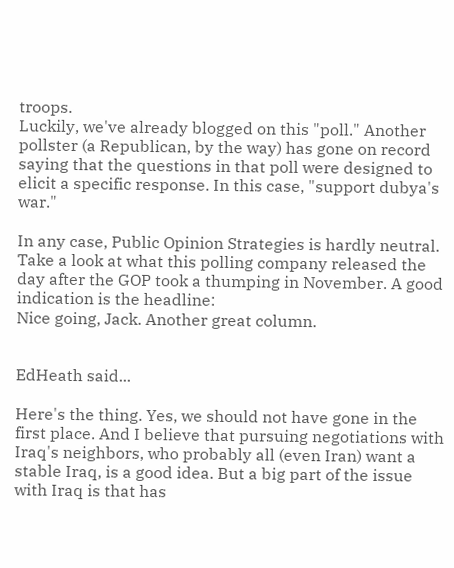troops.
Luckily, we've already blogged on this "poll." Another pollster (a Republican, by the way) has gone on record saying that the questions in that poll were designed to elicit a specific response. In this case, "support dubya's war."

In any case, Public Opinion Strategies is hardly neutral. Take a look at what this polling company released the day after the GOP took a thumping in November. A good indication is the headline:
Nice going, Jack. Another great column.


EdHeath said...

Here's the thing. Yes, we should not have gone in the first place. And I believe that pursuing negotiations with Iraq's neighbors, who probably all (even Iran) want a stable Iraq, is a good idea. But a big part of the issue with Iraq is that has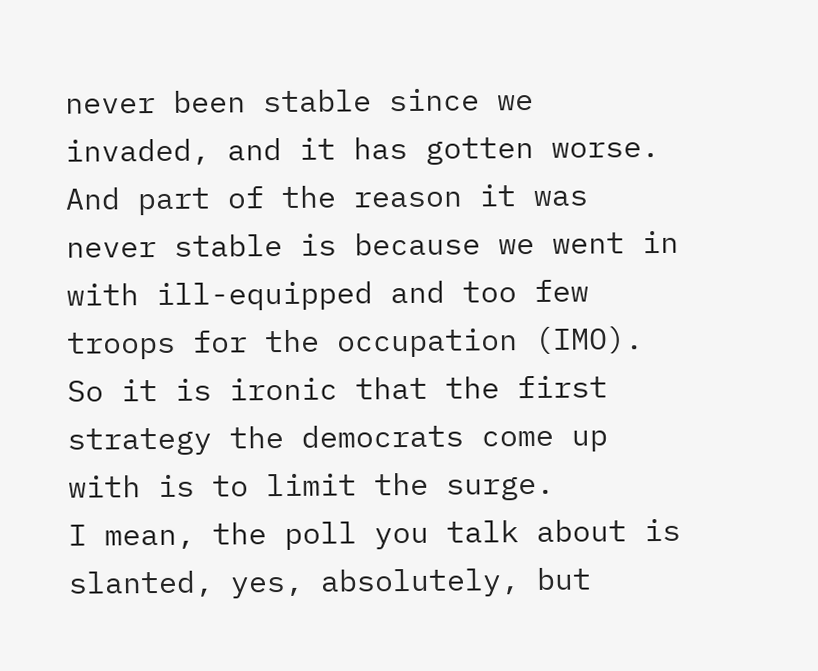never been stable since we invaded, and it has gotten worse. And part of the reason it was never stable is because we went in with ill-equipped and too few troops for the occupation (IMO). So it is ironic that the first strategy the democrats come up with is to limit the surge.
I mean, the poll you talk about is slanted, yes, absolutely, but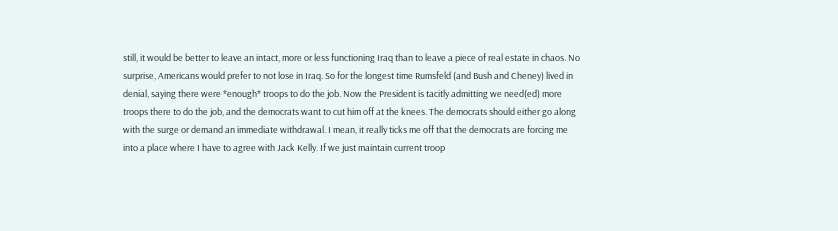still, it would be better to leave an intact, more or less functioning Iraq than to leave a piece of real estate in chaos. No surprise, Americans would prefer to not lose in Iraq. So for the longest time Rumsfeld (and Bush and Cheney) lived in denial, saying there were *enough* troops to do the job. Now the President is tacitly admitting we need(ed) more troops there to do the job, and the democrats want to cut him off at the knees. The democrats should either go along with the surge or demand an immediate withdrawal. I mean, it really ticks me off that the democrats are forcing me into a place where I have to agree with Jack Kelly. If we just maintain current troop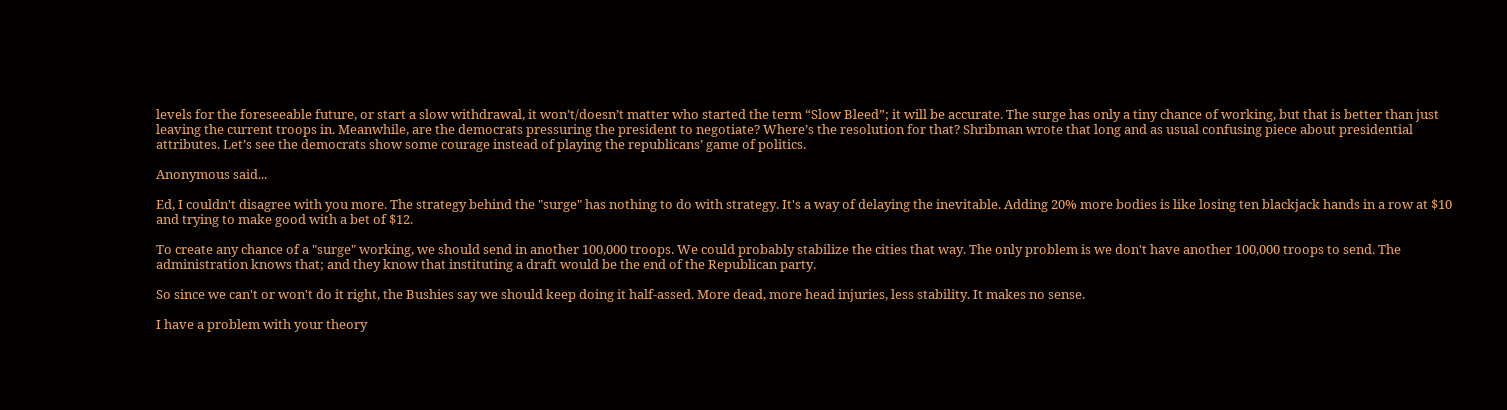levels for the foreseeable future, or start a slow withdrawal, it won’t/doesn’t matter who started the term “Slow Bleed”; it will be accurate. The surge has only a tiny chance of working, but that is better than just leaving the current troops in. Meanwhile, are the democrats pressuring the president to negotiate? Where’s the resolution for that? Shribman wrote that long and as usual confusing piece about presidential attributes. Let’s see the democrats show some courage instead of playing the republicans’ game of politics.

Anonymous said...

Ed, I couldn't disagree with you more. The strategy behind the "surge" has nothing to do with strategy. It's a way of delaying the inevitable. Adding 20% more bodies is like losing ten blackjack hands in a row at $10 and trying to make good with a bet of $12.

To create any chance of a "surge" working, we should send in another 100,000 troops. We could probably stabilize the cities that way. The only problem is we don't have another 100,000 troops to send. The administration knows that; and they know that instituting a draft would be the end of the Republican party.

So since we can't or won't do it right, the Bushies say we should keep doing it half-assed. More dead, more head injuries, less stability. It makes no sense.

I have a problem with your theory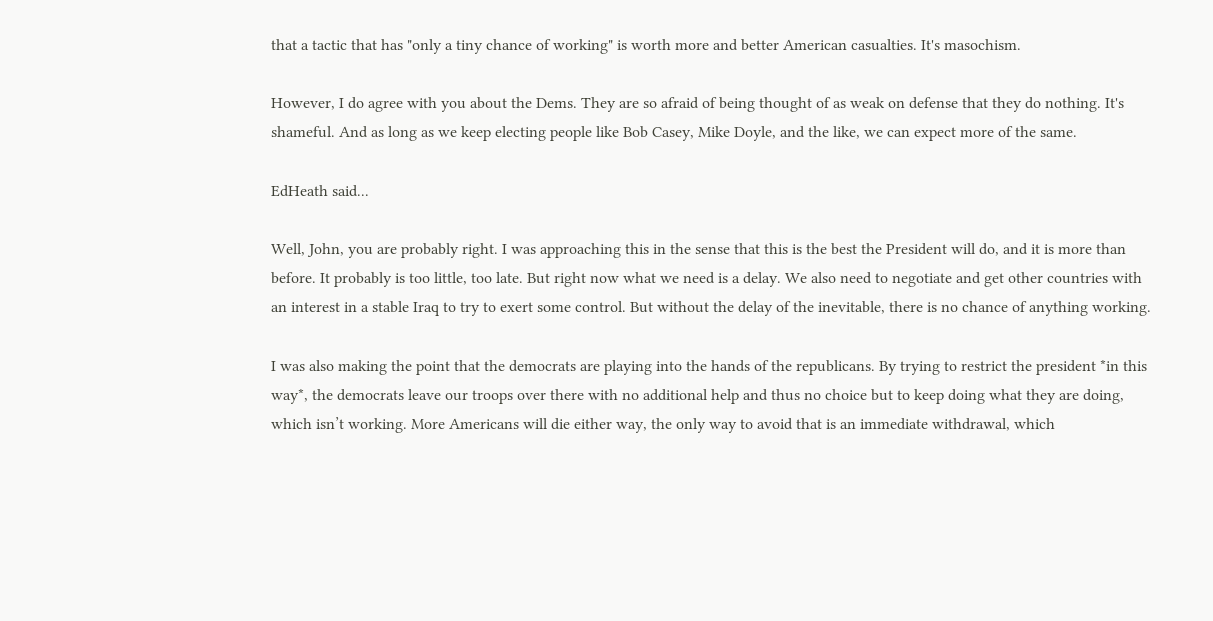that a tactic that has "only a tiny chance of working" is worth more and better American casualties. It's masochism.

However, I do agree with you about the Dems. They are so afraid of being thought of as weak on defense that they do nothing. It's shameful. And as long as we keep electing people like Bob Casey, Mike Doyle, and the like, we can expect more of the same.

EdHeath said...

Well, John, you are probably right. I was approaching this in the sense that this is the best the President will do, and it is more than before. It probably is too little, too late. But right now what we need is a delay. We also need to negotiate and get other countries with an interest in a stable Iraq to try to exert some control. But without the delay of the inevitable, there is no chance of anything working.

I was also making the point that the democrats are playing into the hands of the republicans. By trying to restrict the president *in this way*, the democrats leave our troops over there with no additional help and thus no choice but to keep doing what they are doing, which isn’t working. More Americans will die either way, the only way to avoid that is an immediate withdrawal, which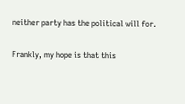neither party has the political will for.

Frankly, my hope is that this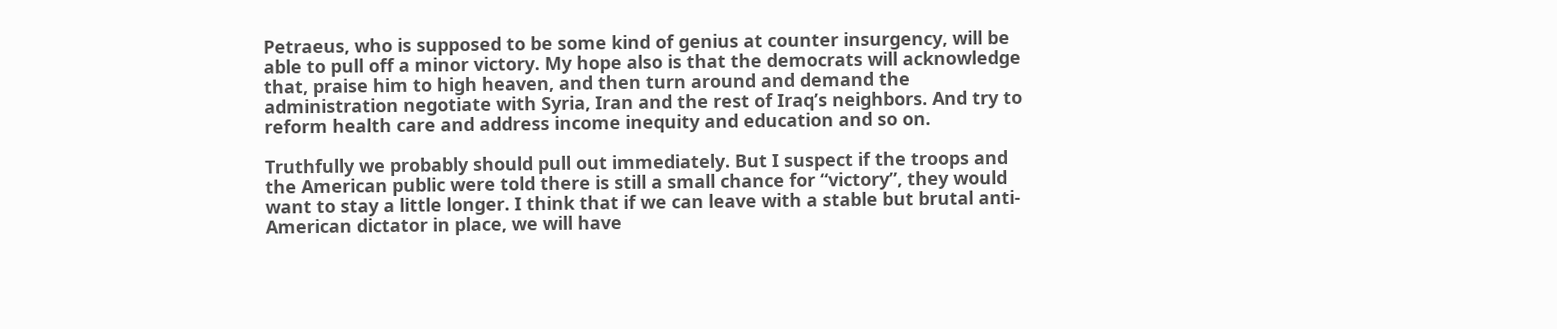Petraeus, who is supposed to be some kind of genius at counter insurgency, will be able to pull off a minor victory. My hope also is that the democrats will acknowledge that, praise him to high heaven, and then turn around and demand the administration negotiate with Syria, Iran and the rest of Iraq’s neighbors. And try to reform health care and address income inequity and education and so on.

Truthfully we probably should pull out immediately. But I suspect if the troops and the American public were told there is still a small chance for “victory”, they would want to stay a little longer. I think that if we can leave with a stable but brutal anti-American dictator in place, we will have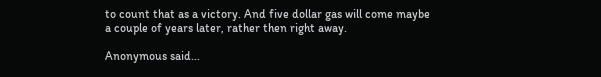to count that as a victory. And five dollar gas will come maybe a couple of years later, rather then right away.

Anonymous said...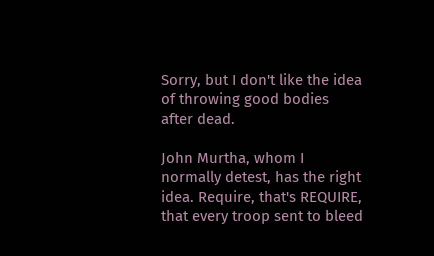Sorry, but I don't like the idea of throwing good bodies after dead.

John Murtha, whom I normally detest, has the right idea. Require, that's REQUIRE, that every troop sent to bleed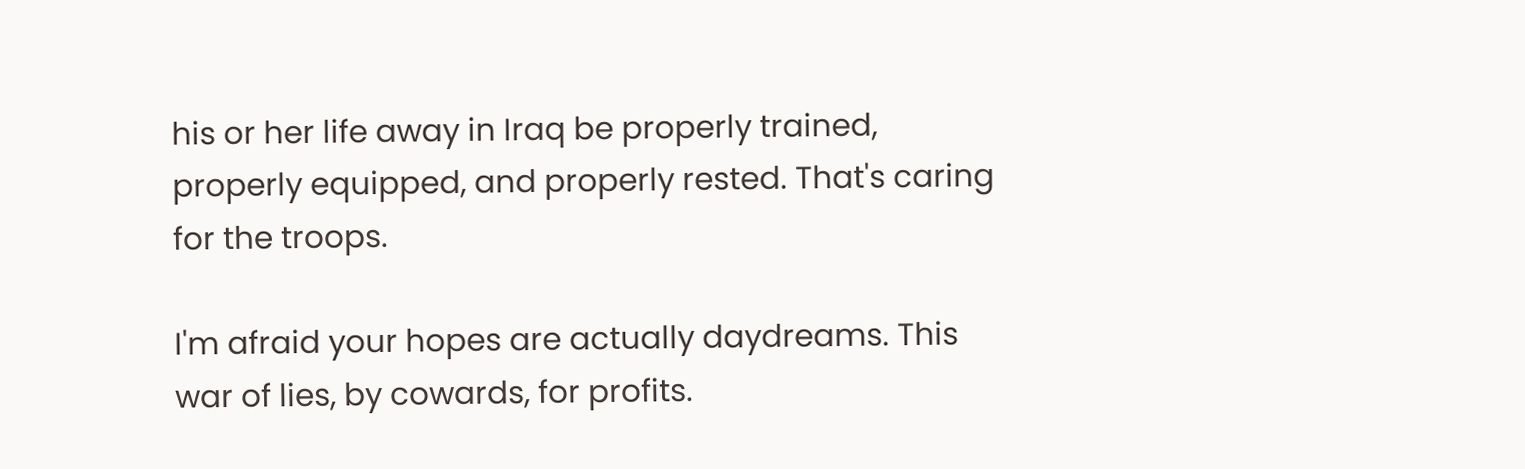his or her life away in Iraq be properly trained, properly equipped, and properly rested. That's caring for the troops.

I'm afraid your hopes are actually daydreams. This war of lies, by cowards, for profits.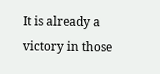It is already a victory in those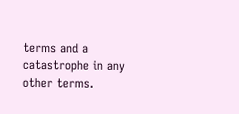terms and a catastrophe in any other terms.